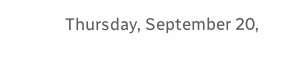Thursday, September 20,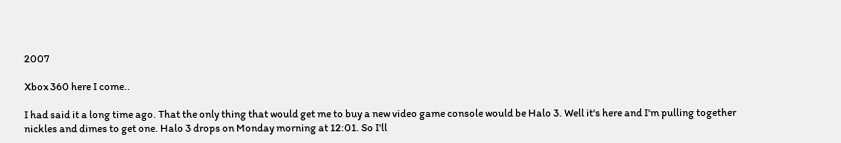2007

Xbox 360 here I come..

I had said it a long time ago. That the only thing that would get me to buy a new video game console would be Halo 3. Well it's here and I'm pulling together nickles and dimes to get one. Halo 3 drops on Monday morning at 12:01. So I'll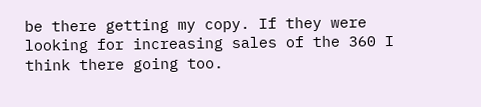be there getting my copy. If they were looking for increasing sales of the 360 I think there going too.